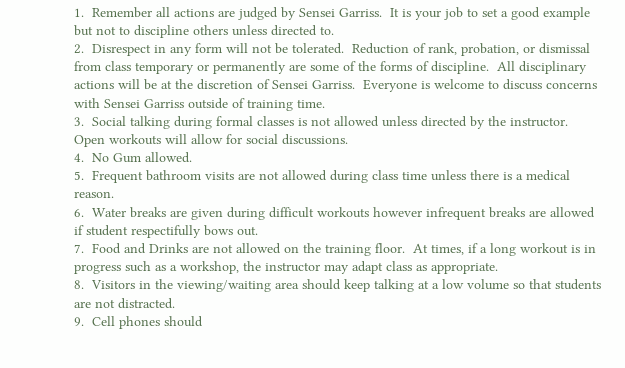1.  Remember all actions are judged by Sensei Garriss.  It is your job to set a good example but not to discipline others unless directed to.
2.  Disrespect in any form will not be tolerated.  Reduction of rank, probation, or dismissal from class temporary or permanently are some of the forms of discipline.  All disciplinary actions will be at the discretion of Sensei Garriss.  Everyone is welcome to discuss concerns with Sensei Garriss outside of training time.
3.  Social talking during formal classes is not allowed unless directed by the instructor.  Open workouts will allow for social discussions.
4.  No Gum allowed.
5.  Frequent bathroom visits are not allowed during class time unless there is a medical reason.
6.  Water breaks are given during difficult workouts however infrequent breaks are allowed if student respectifully bows out.
7.  Food and Drinks are not allowed on the training floor.  At times, if a long workout is in progress such as a workshop, the instructor may adapt class as appropriate.
8.  Visitors in the viewing/waiting area should keep talking at a low volume so that students are not distracted.
9.  Cell phones should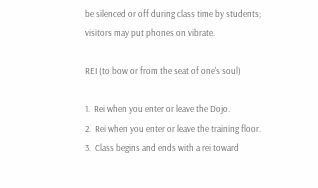be silenced or off during class time by students; visitors may put phones on vibrate.

REI (to bow or from the seat of one's soul)

1.  Rei when you enter or leave the Dojo.
2.  Rei when you enter or leave the training floor.
3.  Class begins and ends with a rei toward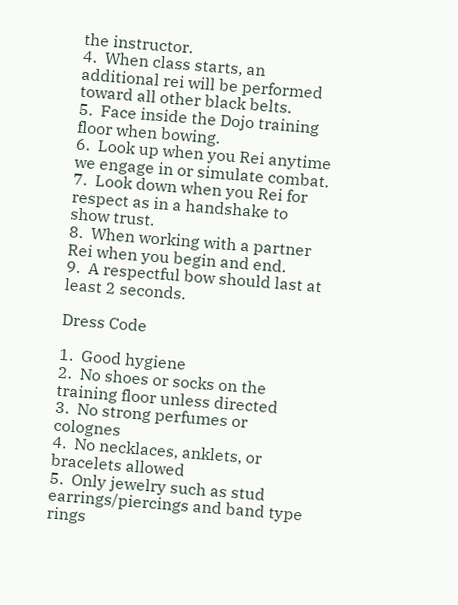the instructor.
4.  When class starts, an additional rei will be performed toward all other black belts.
5.  Face inside the Dojo training floor when bowing.
6.  Look up when you Rei anytime we engage in or simulate combat.
7.  Look down when you Rei for respect as in a handshake to show trust.
8.  When working with a partner Rei when you begin and end.
9.  A respectful bow should last at least 2 seconds.

Dress Code

1.  Good hygiene
2.  No shoes or socks on the training floor unless directed
3.  No strong perfumes or colognes
4.  No necklaces, anklets, or bracelets allowed
5.  Only jewelry such as stud earrings/piercings and band type rings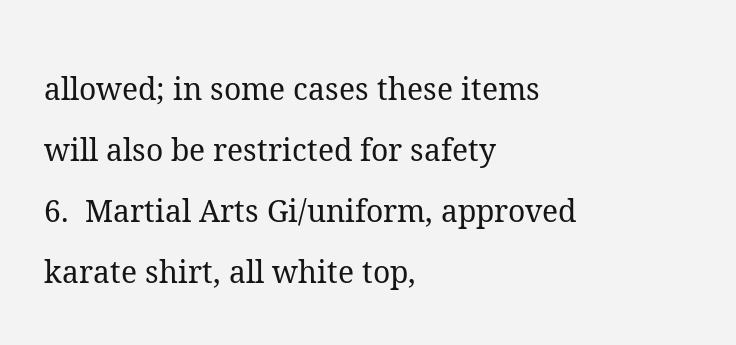allowed; in some cases these items will also be restricted for safety
6.  Martial Arts Gi/uniform, approved karate shirt, all white top,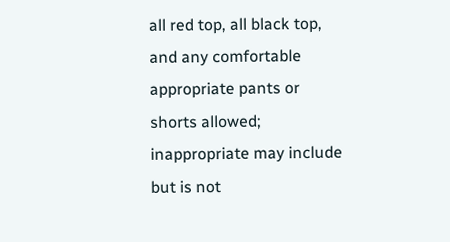all red top, all black top, and any comfortable appropriate pants or shorts allowed; inappropriate may include but is not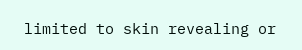limited to skin revealing or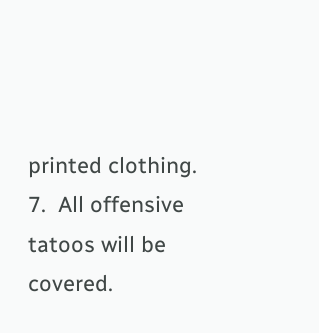printed clothing.
7.  All offensive tatoos will be covered.